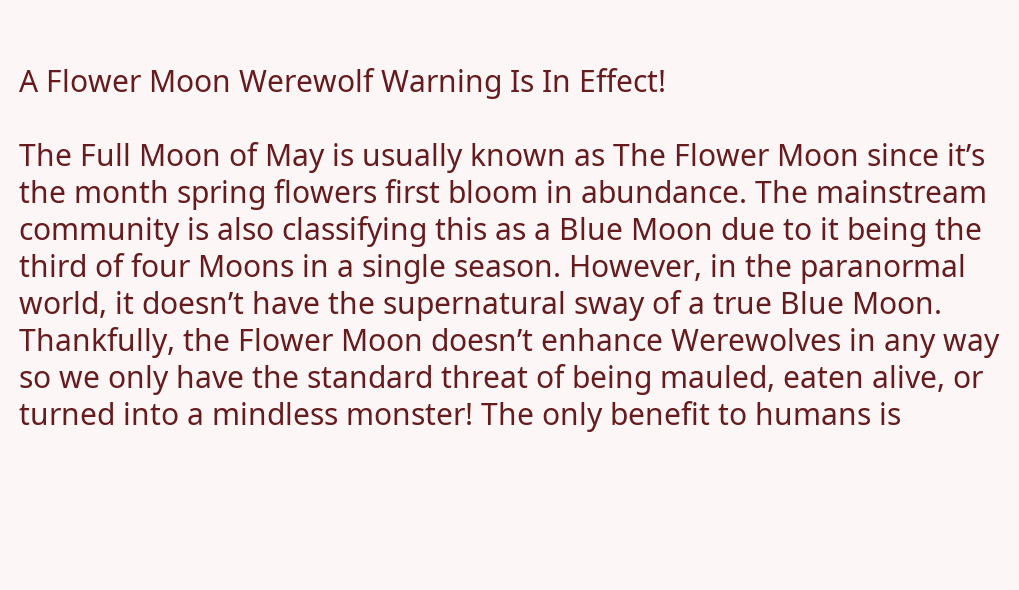A Flower Moon Werewolf Warning Is In Effect!

The Full Moon of May is usually known as The Flower Moon since it’s the month spring flowers first bloom in abundance. The mainstream community is also classifying this as a Blue Moon due to it being the third of four Moons in a single season. However, in the paranormal world, it doesn’t have the supernatural sway of a true Blue Moon. Thankfully, the Flower Moon doesn’t enhance Werewolves in any way so we only have the standard threat of being mauled, eaten alive, or turned into a mindless monster! The only benefit to humans is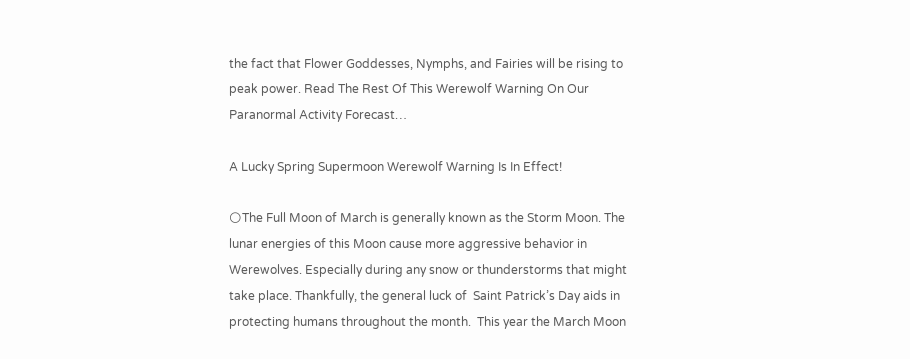the fact that Flower Goddesses, Nymphs, and Fairies will be rising to peak power. Read The Rest Of This Werewolf Warning On Our Paranormal Activity Forecast…

A Lucky Spring Supermoon Werewolf Warning Is In Effect!

🌕The Full Moon of March is generally known as the Storm Moon. The lunar energies of this Moon cause more aggressive behavior in Werewolves. Especially during any snow or thunderstorms that might take place. Thankfully, the general luck of  Saint Patrick’s Day aids in protecting humans throughout the month.  This year the March Moon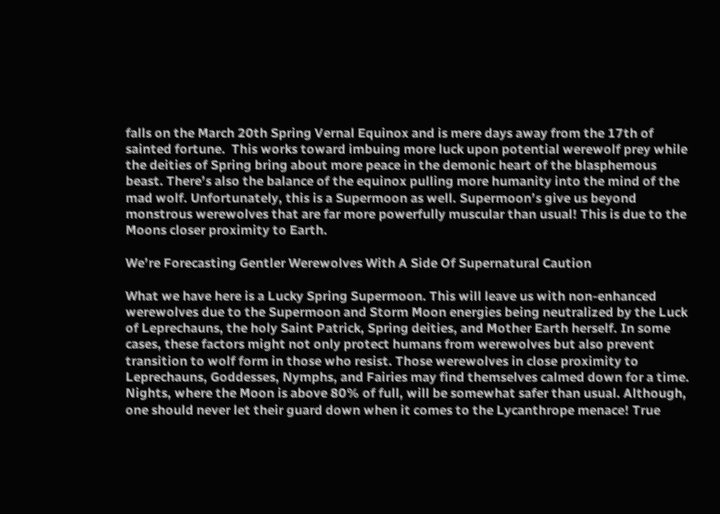falls on the March 20th Spring Vernal Equinox and is mere days away from the 17th of sainted fortune.  This works toward imbuing more luck upon potential werewolf prey while the deities of Spring bring about more peace in the demonic heart of the blasphemous beast. There’s also the balance of the equinox pulling more humanity into the mind of the mad wolf. Unfortunately, this is a Supermoon as well. Supermoon’s give us beyond monstrous werewolves that are far more powerfully muscular than usual! This is due to the Moons closer proximity to Earth.

We’re Forecasting Gentler Werewolves With A Side Of Supernatural Caution

What we have here is a Lucky Spring Supermoon. This will leave us with non-enhanced werewolves due to the Supermoon and Storm Moon energies being neutralized by the Luck of Leprechauns, the holy Saint Patrick, Spring deities, and Mother Earth herself. In some cases, these factors might not only protect humans from werewolves but also prevent transition to wolf form in those who resist. Those werewolves in close proximity to Leprechauns, Goddesses, Nymphs, and Fairies may find themselves calmed down for a time. Nights, where the Moon is above 80% of full, will be somewhat safer than usual. Although, one should never let their guard down when it comes to the Lycanthrope menace! True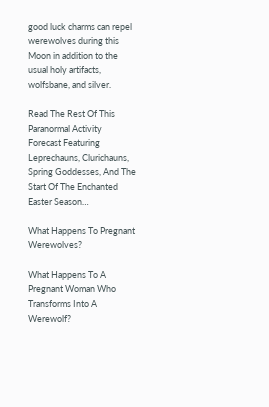good luck charms can repel werewolves during this Moon in addition to the usual holy artifacts, wolfsbane, and silver.

Read The Rest Of This Paranormal Activity Forecast Featuring Leprechauns, Clurichauns, Spring Goddesses, And The Start Of The Enchanted Easter Season…

What Happens To Pregnant Werewolves?

What Happens To A Pregnant Woman Who Transforms Into A Werewolf?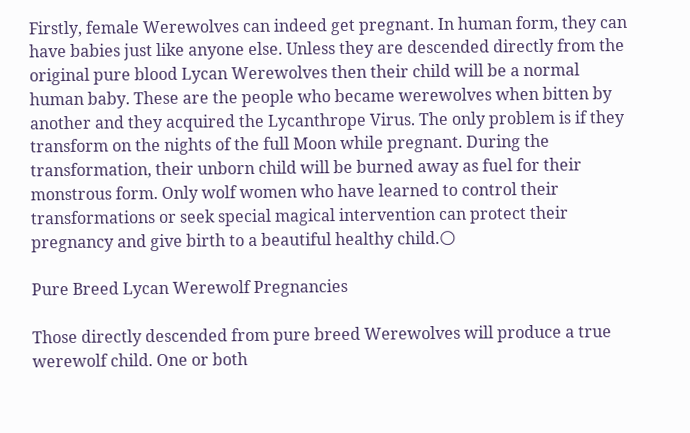Firstly, female Werewolves can indeed get pregnant. In human form, they can have babies just like anyone else. Unless they are descended directly from the original pure blood Lycan Werewolves then their child will be a normal human baby. These are the people who became werewolves when bitten by another and they acquired the Lycanthrope Virus. The only problem is if they transform on the nights of the full Moon while pregnant. During the transformation, their unborn child will be burned away as fuel for their monstrous form. Only wolf women who have learned to control their transformations or seek special magical intervention can protect their pregnancy and give birth to a beautiful healthy child.🌕

Pure Breed Lycan Werewolf Pregnancies

Those directly descended from pure breed Werewolves will produce a true werewolf child. One or both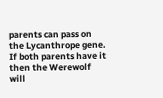parents can pass on the Lycanthrope gene.  If both parents have it then the Werewolf will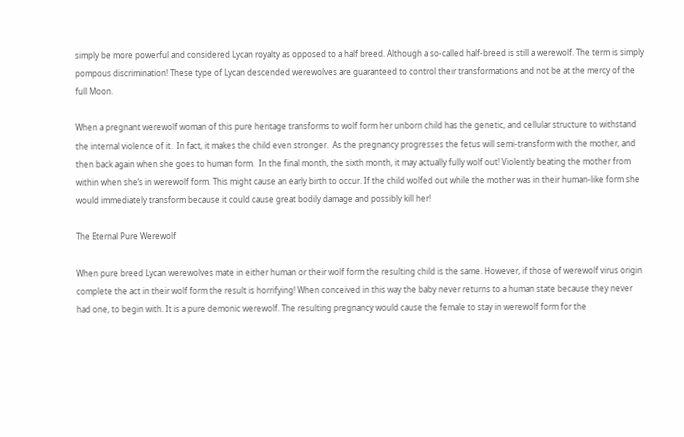simply be more powerful and considered Lycan royalty as opposed to a half breed. Although a so-called half-breed is still a werewolf. The term is simply pompous discrimination! These type of Lycan descended werewolves are guaranteed to control their transformations and not be at the mercy of the full Moon.

When a pregnant werewolf woman of this pure heritage transforms to wolf form her unborn child has the genetic, and cellular structure to withstand the internal violence of it.  In fact, it makes the child even stronger.  As the pregnancy progresses the fetus will semi-transform with the mother, and then back again when she goes to human form.  In the final month, the sixth month, it may actually fully wolf out! Violently beating the mother from within when she’s in werewolf form. This might cause an early birth to occur. If the child wolfed out while the mother was in their human-like form she would immediately transform because it could cause great bodily damage and possibly kill her!

The Eternal Pure Werewolf

When pure breed Lycan werewolves mate in either human or their wolf form the resulting child is the same. However, if those of werewolf virus origin complete the act in their wolf form the result is horrifying! When conceived in this way the baby never returns to a human state because they never had one, to begin with. It is a pure demonic werewolf. The resulting pregnancy would cause the female to stay in werewolf form for the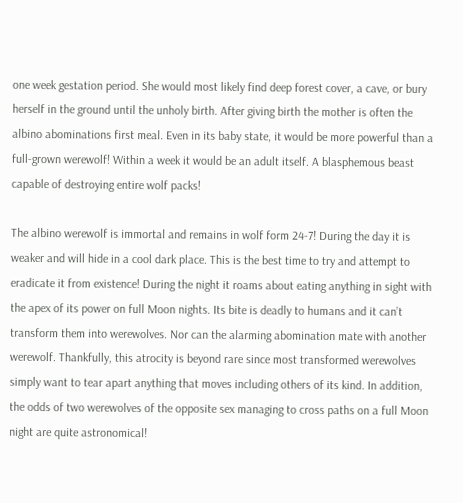one week gestation period. She would most likely find deep forest cover, a cave, or bury herself in the ground until the unholy birth. After giving birth the mother is often the albino abominations first meal. Even in its baby state, it would be more powerful than a full-grown werewolf! Within a week it would be an adult itself. A blasphemous beast capable of destroying entire wolf packs!

The albino werewolf is immortal and remains in wolf form 24-7! During the day it is weaker and will hide in a cool dark place. This is the best time to try and attempt to eradicate it from existence! During the night it roams about eating anything in sight with the apex of its power on full Moon nights. Its bite is deadly to humans and it can’t transform them into werewolves. Nor can the alarming abomination mate with another werewolf. Thankfully, this atrocity is beyond rare since most transformed werewolves simply want to tear apart anything that moves including others of its kind. In addition, the odds of two werewolves of the opposite sex managing to cross paths on a full Moon night are quite astronomical!